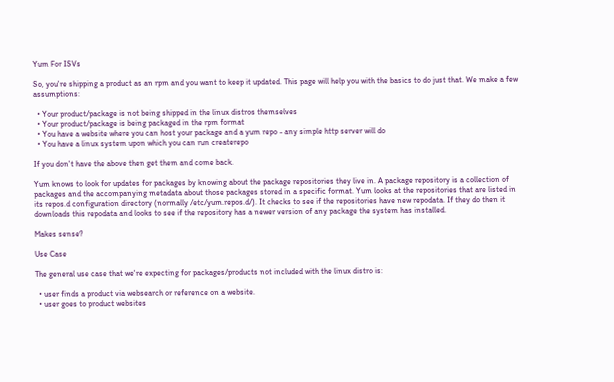Yum For ISVs

So, you're shipping a product as an rpm and you want to keep it updated. This page will help you with the basics to do just that. We make a few assumptions:

  • Your product/package is not being shipped in the linux distros themselves
  • Your product/package is being packaged in the rpm format
  • You have a website where you can host your package and a yum repo - any simple http server will do
  • You have a linux system upon which you can run createrepo

If you don't have the above then get them and come back.

Yum knows to look for updates for packages by knowing about the package repositories they live in. A package repository is a collection of packages and the accompanying metadata about those packages stored in a specific format. Yum looks at the repositories that are listed in its repos.d configuration directory (normally /etc/yum.repos.d/). It checks to see if the repositories have new repodata. If they do then it downloads this repodata and looks to see if the repository has a newer version of any package the system has installed.

Makes sense?

Use Case

The general use case that we're expecting for packages/products not included with the linux distro is:

  • user finds a product via websearch or reference on a website.
  • user goes to product websites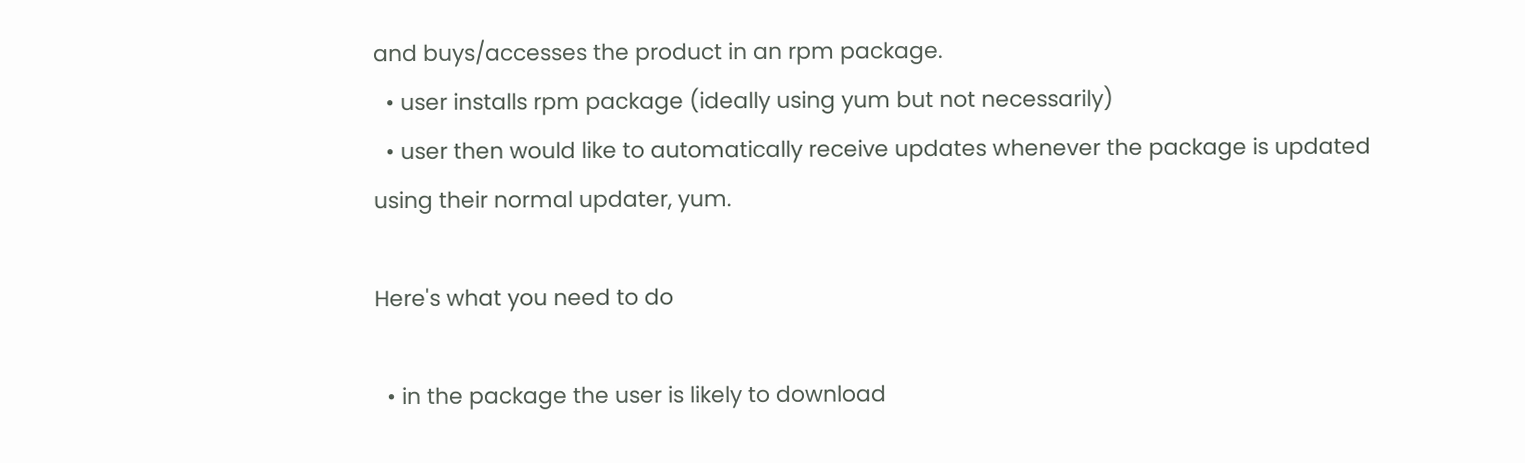and buys/accesses the product in an rpm package.
  • user installs rpm package (ideally using yum but not necessarily)
  • user then would like to automatically receive updates whenever the package is updated using their normal updater, yum.

Here's what you need to do

  • in the package the user is likely to download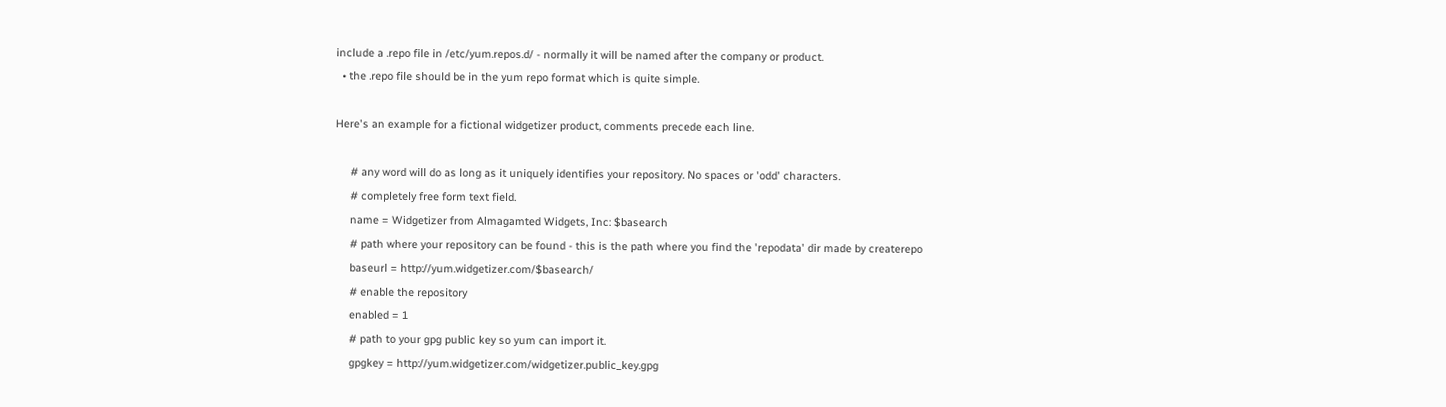include a .repo file in /etc/yum.repos.d/ - normally it will be named after the company or product.
  • the .repo file should be in the yum repo format which is quite simple.

Here's an example for a fictional widgetizer product, comments precede each line.

     # any word will do as long as it uniquely identifies your repository. No spaces or 'odd' characters.
     # completely free form text field.
     name = Widgetizer from Almagamted Widgets, Inc: $basearch
     # path where your repository can be found - this is the path where you find the 'repodata' dir made by createrepo
     baseurl = http://yum.widgetizer.com/$basearch/
     # enable the repository
     enabled = 1
     # path to your gpg public key so yum can import it.
     gpgkey = http://yum.widgetizer.com/widgetizer.public_key.gpg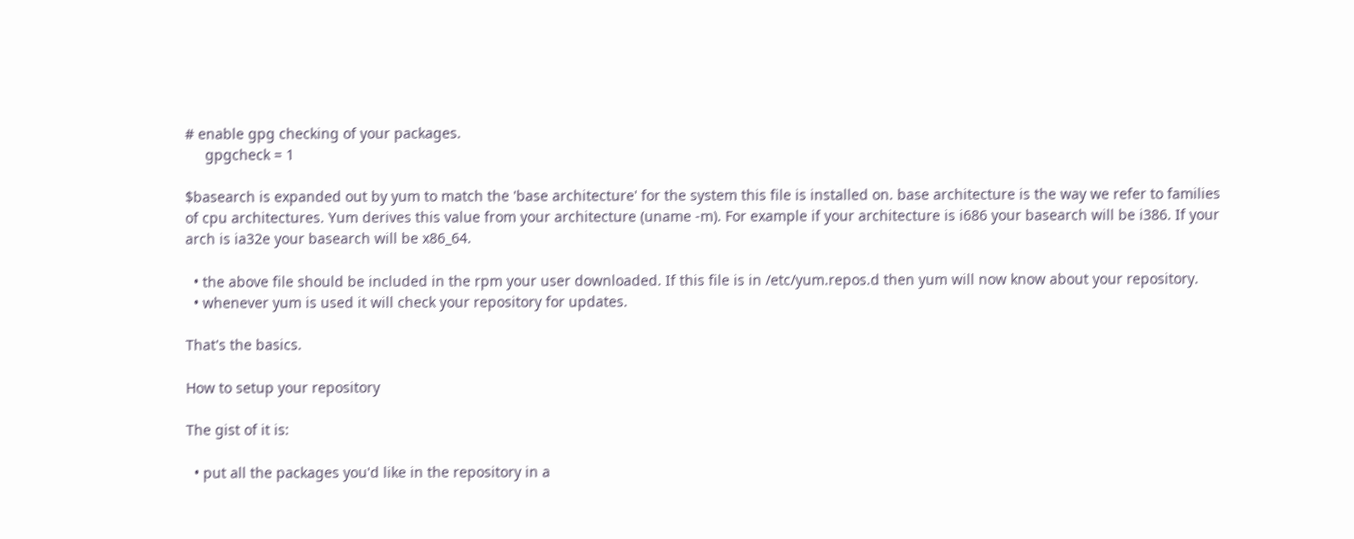# enable gpg checking of your packages.
     gpgcheck = 1

$basearch is expanded out by yum to match the 'base architecture' for the system this file is installed on. base architecture is the way we refer to families of cpu architectures. Yum derives this value from your architecture (uname -m). For example if your architecture is i686 your basearch will be i386. If your arch is ia32e your basearch will be x86_64.

  • the above file should be included in the rpm your user downloaded. If this file is in /etc/yum.repos.d then yum will now know about your repository.
  • whenever yum is used it will check your repository for updates.

That's the basics.

How to setup your repository

The gist of it is:

  • put all the packages you'd like in the repository in a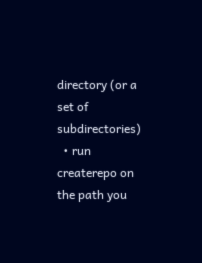directory (or a set of subdirectories)
  • run createrepo on the path you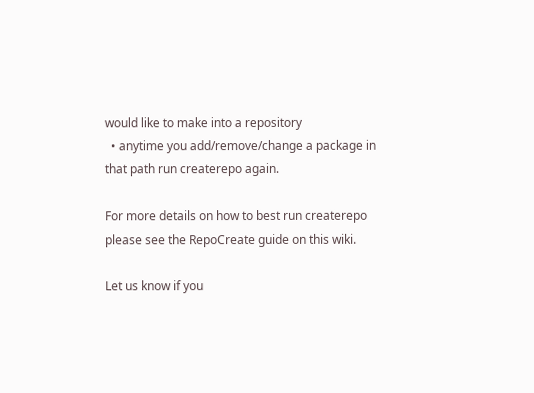would like to make into a repository
  • anytime you add/remove/change a package in that path run createrepo again.

For more details on how to best run createrepo please see the RepoCreate guide on this wiki.

Let us know if you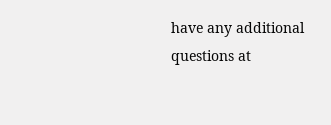have any additional questions at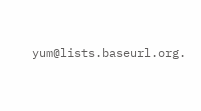yum@lists.baseurl.org.